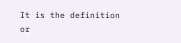It is the definition or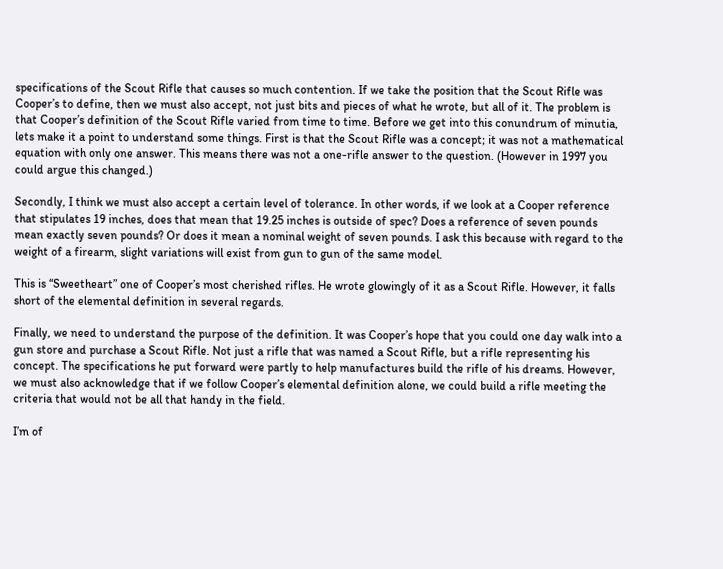specifications of the Scout Rifle that causes so much contention. If we take the position that the Scout Rifle was Cooper’s to define, then we must also accept, not just bits and pieces of what he wrote, but all of it. The problem is that Cooper’s definition of the Scout Rifle varied from time to time. Before we get into this conundrum of minutia, lets make it a point to understand some things. First is that the Scout Rifle was a concept; it was not a mathematical equation with only one answer. This means there was not a one-rifle answer to the question. (However in 1997 you could argue this changed.)

Secondly, I think we must also accept a certain level of tolerance. In other words, if we look at a Cooper reference that stipulates 19 inches, does that mean that 19.25 inches is outside of spec? Does a reference of seven pounds mean exactly seven pounds? Or does it mean a nominal weight of seven pounds. I ask this because with regard to the weight of a firearm, slight variations will exist from gun to gun of the same model.

This is “Sweetheart” one of Cooper’s most cherished rifles. He wrote glowingly of it as a Scout Rifle. However, it falls short of the elemental definition in several regards.

Finally, we need to understand the purpose of the definition. It was Cooper’s hope that you could one day walk into a gun store and purchase a Scout Rifle. Not just a rifle that was named a Scout Rifle, but a rifle representing his concept. The specifications he put forward were partly to help manufactures build the rifle of his dreams. However, we must also acknowledge that if we follow Cooper’s elemental definition alone, we could build a rifle meeting the criteria that would not be all that handy in the field.

I’m of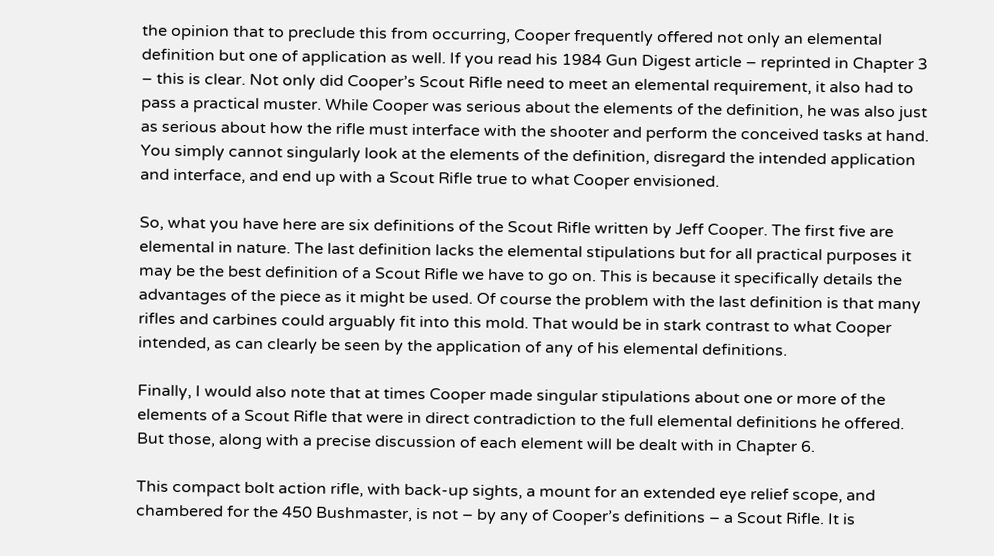the opinion that to preclude this from occurring, Cooper frequently offered not only an elemental definition but one of application as well. If you read his 1984 Gun Digest article – reprinted in Chapter 3 – this is clear. Not only did Cooper’s Scout Rifle need to meet an elemental requirement, it also had to pass a practical muster. While Cooper was serious about the elements of the definition, he was also just as serious about how the rifle must interface with the shooter and perform the conceived tasks at hand. You simply cannot singularly look at the elements of the definition, disregard the intended application and interface, and end up with a Scout Rifle true to what Cooper envisioned.

So, what you have here are six definitions of the Scout Rifle written by Jeff Cooper. The first five are elemental in nature. The last definition lacks the elemental stipulations but for all practical purposes it may be the best definition of a Scout Rifle we have to go on. This is because it specifically details the advantages of the piece as it might be used. Of course the problem with the last definition is that many rifles and carbines could arguably fit into this mold. That would be in stark contrast to what Cooper intended, as can clearly be seen by the application of any of his elemental definitions.

Finally, I would also note that at times Cooper made singular stipulations about one or more of the elements of a Scout Rifle that were in direct contradiction to the full elemental definitions he offered. But those, along with a precise discussion of each element will be dealt with in Chapter 6.

This compact bolt action rifle, with back-up sights, a mount for an extended eye relief scope, and chambered for the 450 Bushmaster, is not – by any of Cooper’s definitions – a Scout Rifle. It is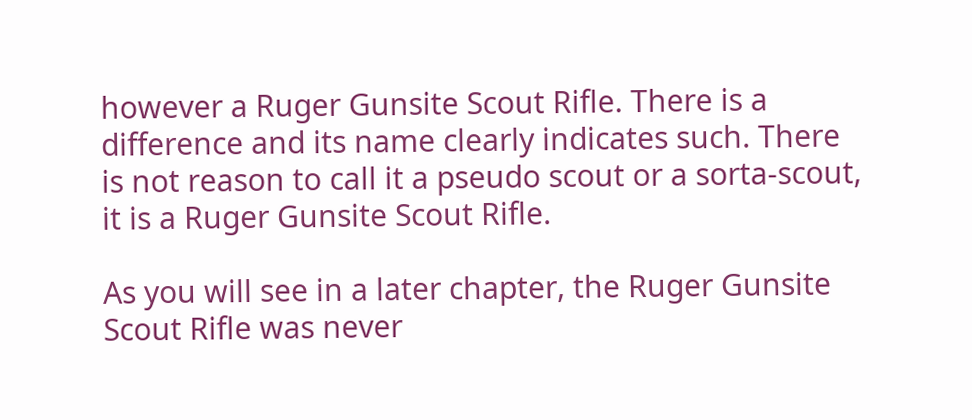however a Ruger Gunsite Scout Rifle. There is a difference and its name clearly indicates such. There is not reason to call it a pseudo scout or a sorta-scout, it is a Ruger Gunsite Scout Rifle.

As you will see in a later chapter, the Ruger Gunsite Scout Rifle was never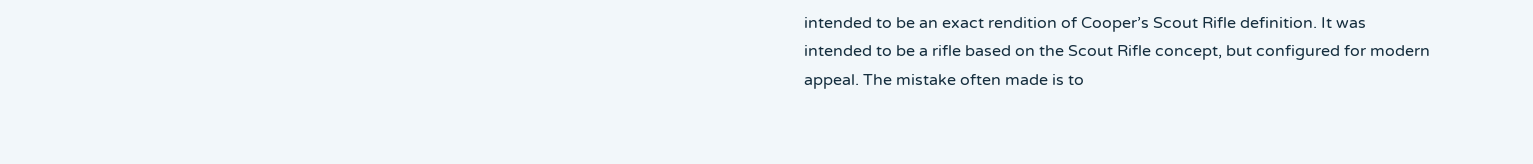intended to be an exact rendition of Cooper’s Scout Rifle definition. It was intended to be a rifle based on the Scout Rifle concept, but configured for modern appeal. The mistake often made is to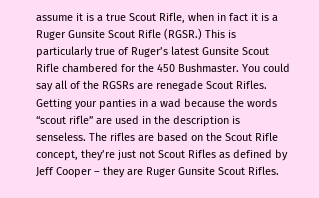assume it is a true Scout Rifle, when in fact it is a Ruger Gunsite Scout Rifle (RGSR.) This is particularly true of Ruger’s latest Gunsite Scout Rifle chambered for the 450 Bushmaster. You could say all of the RGSRs are renegade Scout Rifles. Getting your panties in a wad because the words “scout rifle” are used in the description is senseless. The rifles are based on the Scout Rifle concept, they’re just not Scout Rifles as defined by Jeff Cooper – they are Ruger Gunsite Scout Rifles.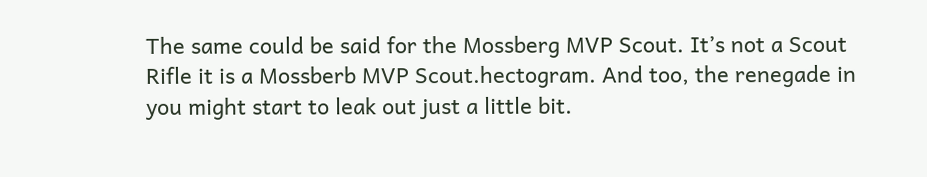The same could be said for the Mossberg MVP Scout. It’s not a Scout Rifle it is a Mossberb MVP Scout.hectogram. And too, the renegade in you might start to leak out just a little bit.